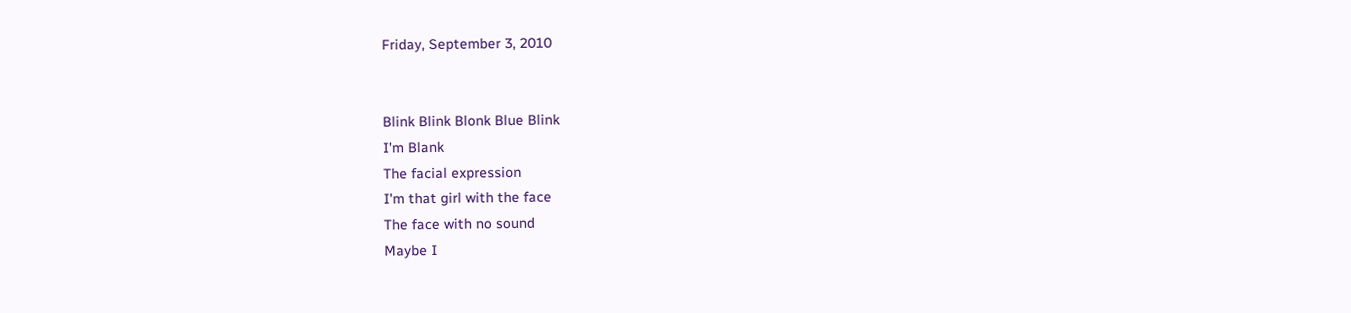Friday, September 3, 2010


Blink Blink Blonk Blue Blink
I'm Blank
The facial expression
I'm that girl with the face
The face with no sound
Maybe I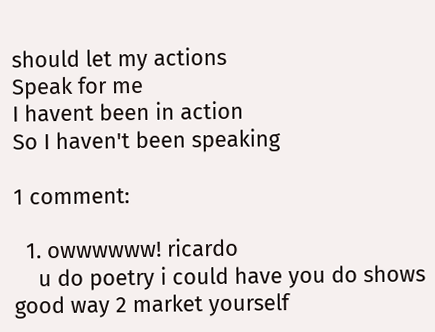should let my actions
Speak for me
I havent been in action
So I haven't been speaking

1 comment:

  1. owwwwww! ricardo
    u do poetry i could have you do shows good way 2 market yourself